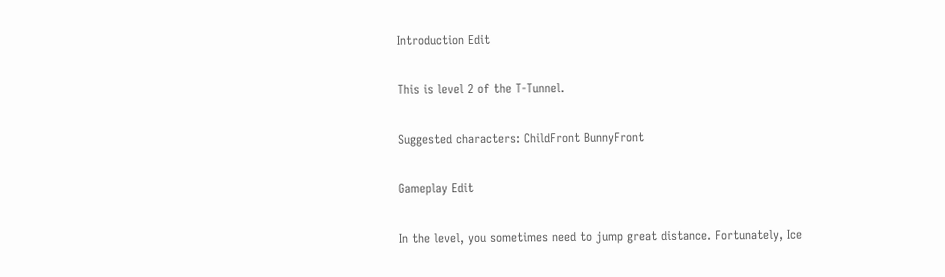Introduction Edit

This is level 2 of the T-Tunnel.

Suggested characters: ChildFront BunnyFront

Gameplay Edit

In the level, you sometimes need to jump great distance. Fortunately, Ice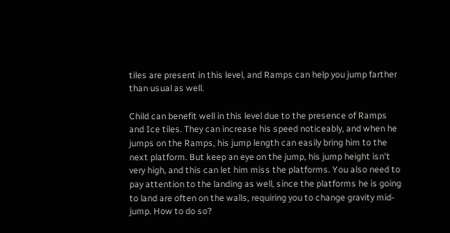tiles are present in this level, and Ramps can help you jump farther than usual as well.

Child can benefit well in this level due to the presence of Ramps and Ice tiles. They can increase his speed noticeably, and when he jumps on the Ramps, his jump length can easily bring him to the next platform. But keep an eye on the jump, his jump height isn't very high, and this can let him miss the platforms. You also need to pay attention to the landing as well, since the platforms he is going to land are often on the walls, requiring you to change gravity mid-jump. How to do so?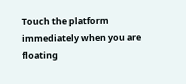Touch the platform immediately when you are floating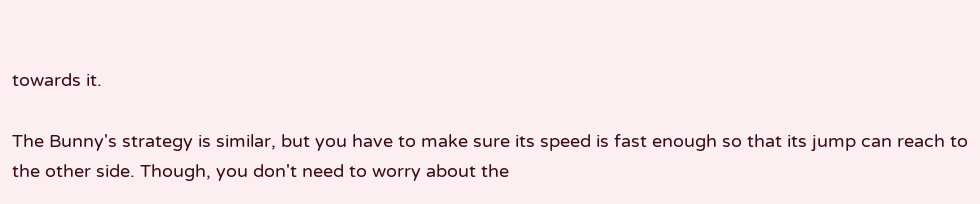towards it.

The Bunny's strategy is similar, but you have to make sure its speed is fast enough so that its jump can reach to the other side. Though, you don't need to worry about the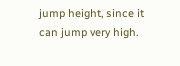jump height, since it can jump very high.